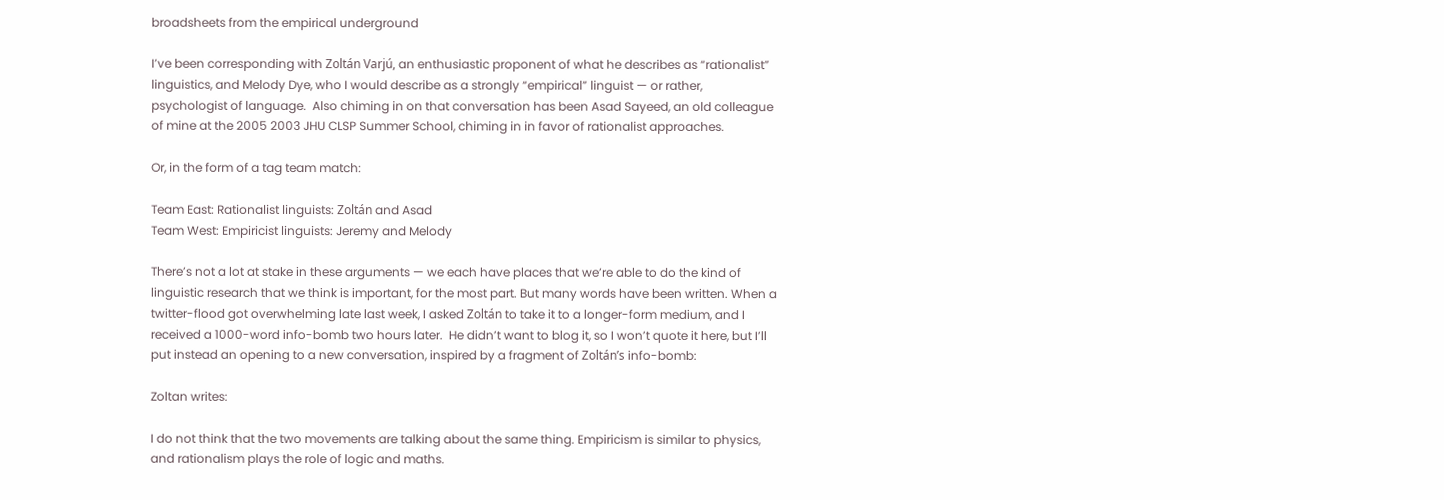broadsheets from the empirical underground

I’ve been corresponding with Zoltán Varjú, an enthusiastic proponent of what he describes as “rationalist” linguistics, and Melody Dye, who I would describe as a strongly “empirical” linguist — or rather, psychologist of language.  Also chiming in on that conversation has been Asad Sayeed, an old colleague of mine at the 2005 2003 JHU CLSP Summer School, chiming in in favor of rationalist approaches.

Or, in the form of a tag team match:

Team East: Rationalist linguists: Zoltán and Asad
Team West: Empiricist linguists: Jeremy and Melody

There’s not a lot at stake in these arguments — we each have places that we’re able to do the kind of linguistic research that we think is important, for the most part. But many words have been written. When a twitter-flood got overwhelming late last week, I asked Zoltán to take it to a longer-form medium, and I received a 1000-word info-bomb two hours later.  He didn’t want to blog it, so I won’t quote it here, but I’ll put instead an opening to a new conversation, inspired by a fragment of Zoltán’s info-bomb:

Zoltan writes:

I do not think that the two movements are talking about the same thing. Empiricism is similar to physics, and rationalism plays the role of logic and maths.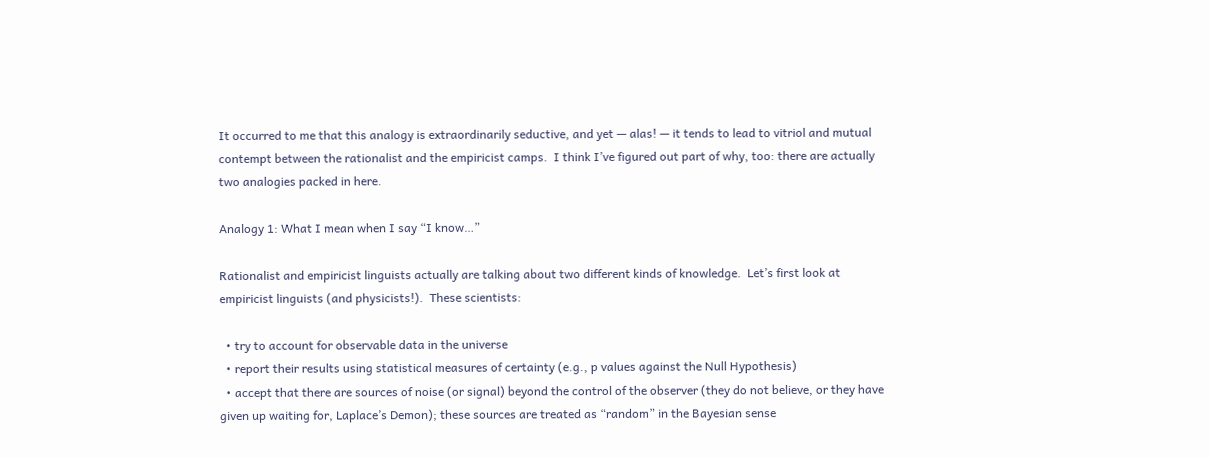It occurred to me that this analogy is extraordinarily seductive, and yet — alas! — it tends to lead to vitriol and mutual contempt between the rationalist and the empiricist camps.  I think I’ve figured out part of why, too: there are actually two analogies packed in here.

Analogy 1: What I mean when I say “I know…”

Rationalist and empiricist linguists actually are talking about two different kinds of knowledge.  Let’s first look at empiricist linguists (and physicists!).  These scientists:

  • try to account for observable data in the universe
  • report their results using statistical measures of certainty (e.g., p values against the Null Hypothesis)
  • accept that there are sources of noise (or signal) beyond the control of the observer (they do not believe, or they have given up waiting for, Laplace’s Demon); these sources are treated as “random” in the Bayesian sense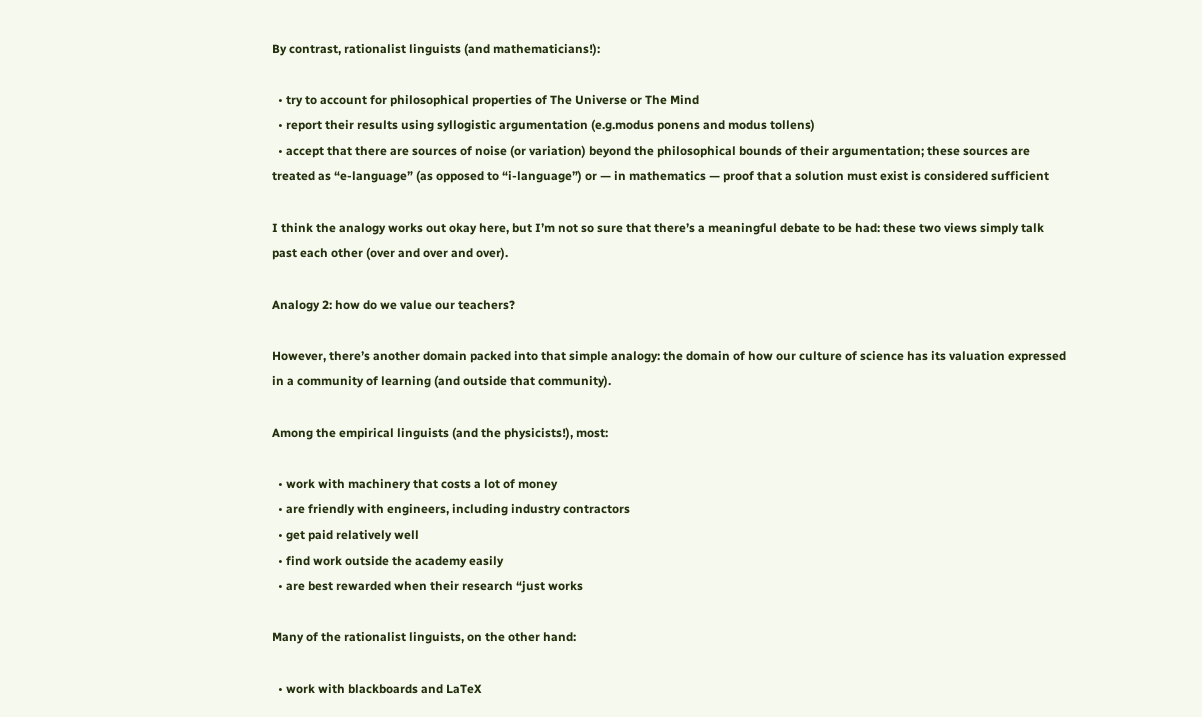By contrast, rationalist linguists (and mathematicians!):

  • try to account for philosophical properties of The Universe or The Mind
  • report their results using syllogistic argumentation (e.g.modus ponens and modus tollens)
  • accept that there are sources of noise (or variation) beyond the philosophical bounds of their argumentation; these sources are treated as “e-language” (as opposed to “i-language”) or — in mathematics — proof that a solution must exist is considered sufficient

I think the analogy works out okay here, but I’m not so sure that there’s a meaningful debate to be had: these two views simply talk past each other (over and over and over).

Analogy 2: how do we value our teachers?

However, there’s another domain packed into that simple analogy: the domain of how our culture of science has its valuation expressed in a community of learning (and outside that community).

Among the empirical linguists (and the physicists!), most:

  • work with machinery that costs a lot of money
  • are friendly with engineers, including industry contractors
  • get paid relatively well
  • find work outside the academy easily
  • are best rewarded when their research “just works

Many of the rationalist linguists, on the other hand:

  • work with blackboards and LaTeX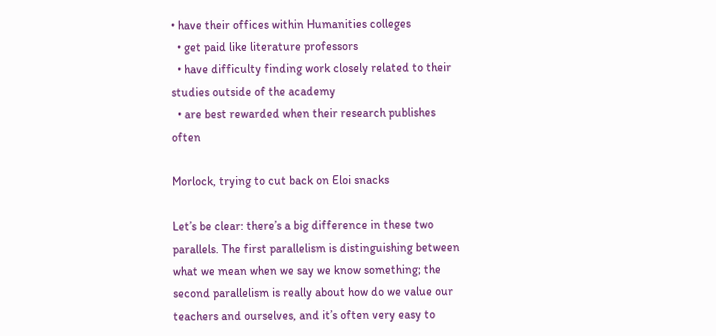• have their offices within Humanities colleges
  • get paid like literature professors
  • have difficulty finding work closely related to their studies outside of the academy
  • are best rewarded when their research publishes often

Morlock, trying to cut back on Eloi snacks

Let’s be clear: there’s a big difference in these two parallels. The first parallelism is distinguishing between what we mean when we say we know something; the second parallelism is really about how do we value our teachers and ourselves, and it’s often very easy to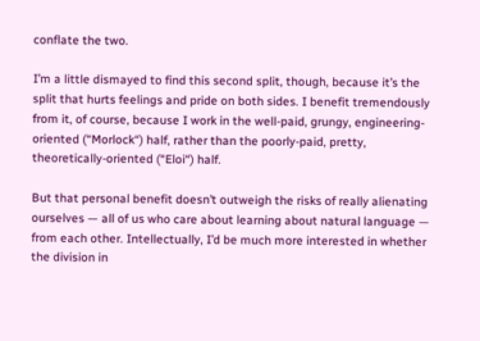conflate the two.

I’m a little dismayed to find this second split, though, because it’s the split that hurts feelings and pride on both sides. I benefit tremendously from it, of course, because I work in the well-paid, grungy, engineering-oriented (“Morlock“) half, rather than the poorly-paid, pretty, theoretically-oriented (“Eloi“) half.

But that personal benefit doesn’t outweigh the risks of really alienating ourselves — all of us who care about learning about natural language — from each other. Intellectually, I’d be much more interested in whether the division in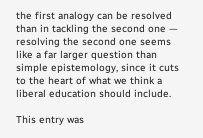the first analogy can be resolved than in tackling the second one — resolving the second one seems like a far larger question than simple epistemology, since it cuts to the heart of what we think a liberal education should include.

This entry was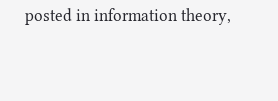posted in information theory,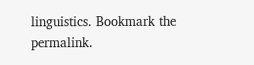linguistics. Bookmark the permalink.